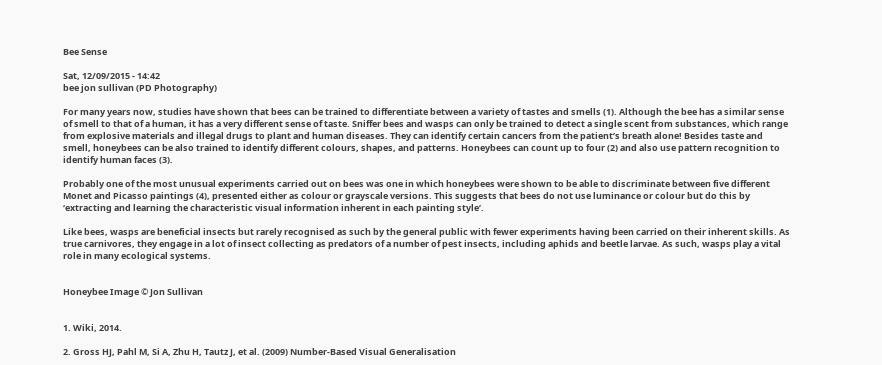Bee Sense

Sat, 12/09/2015 - 14:42
bee jon sullivan (PD Photography)

For many years now, studies have shown that bees can be trained to differentiate between a variety of tastes and smells (1). Although the bee has a similar sense of smell to that of a human, it has a very different sense of taste. Sniffer bees and wasps can only be trained to detect a single scent from substances, which range from explosive materials and illegal drugs to plant and human diseases. They can identify certain cancers from the patient’s breath alone! Besides taste and smell, honeybees can be also trained to identify different colours, shapes, and patterns. Honeybees can count up to four (2) and also use pattern recognition to identify human faces (3).

Probably one of the most unusual experiments carried out on bees was one in which honeybees were shown to be able to discriminate between five different Monet and Picasso paintings (4), presented either as colour or grayscale versions. This suggests that bees do not use luminance or colour but do this by ‘extracting and learning the characteristic visual information inherent in each painting style’.

Like bees, wasps are beneficial insects but rarely recognised as such by the general public with fewer experiments having been carried on their inherent skills. As true carnivores, they engage in a lot of insect collecting as predators of a number of pest insects, including aphids and beetle larvae. As such, wasps play a vital role in many ecological systems.


Honeybee Image © Jon Sullivan


1. Wiki, 2014.

2. Gross HJ, Pahl M, Si A, Zhu H, Tautz J, et al. (2009) Number-Based Visual Generalisation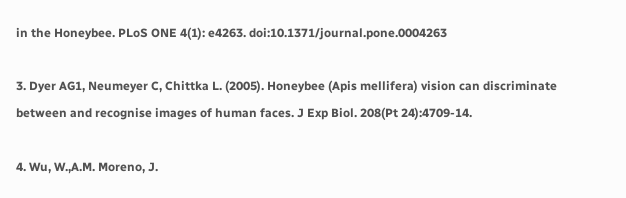in the Honeybee. PLoS ONE 4(1): e4263. doi:10.1371/journal.pone.0004263

3. Dyer AG1, Neumeyer C, Chittka L. (2005). Honeybee (Apis mellifera) vision can discriminate between and recognise images of human faces. J Exp Biol. 208(Pt 24):4709-14.

4. Wu, W.,A.M. Moreno, J.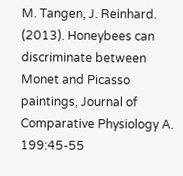M. Tangen, J. Reinhard. (2013). Honeybees can discriminate between Monet and Picasso paintings, Journal of Comparative Physiology A. 199:45-55